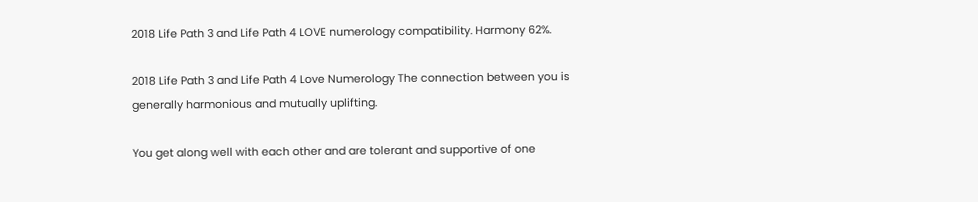2018 Life Path 3 and Life Path 4 LOVE numerology compatibility. Harmony 62%.

2018 Life Path 3 and Life Path 4 Love Numerology The connection between you is generally harmonious and mutually uplifting.

You get along well with each other and are tolerant and supportive of one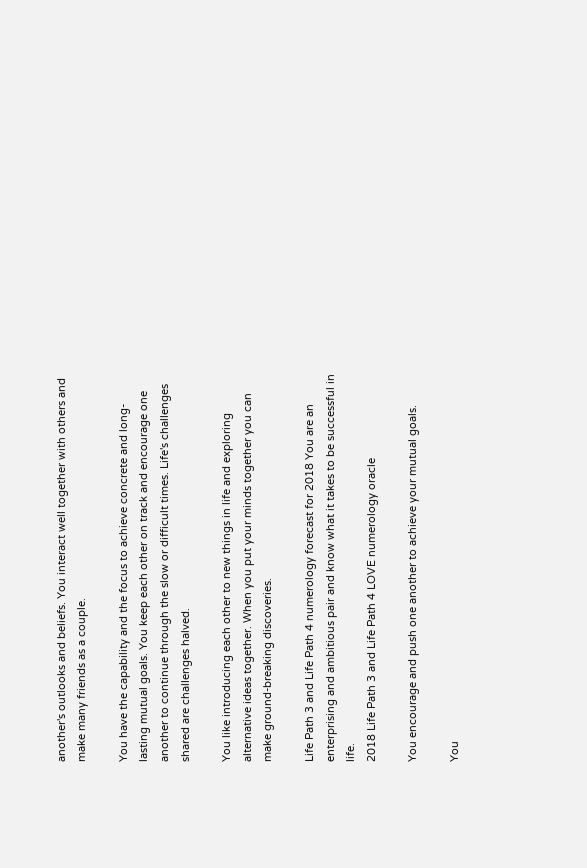another's outlooks and beliefs. You interact well together with others and make many friends as a couple.

You have the capability and the focus to achieve concrete and long-lasting mutual goals. You keep each other on track and encourage one another to continue through the slow or difficult times. Life's challenges shared are challenges halved.

You like introducing each other to new things in life and exploring alternative ideas together. When you put your minds together you can make ground-breaking discoveries.

Life Path 3 and Life Path 4 numerology forecast for 2018 You are an enterprising and ambitious pair and know what it takes to be successful in life.
2018 Life Path 3 and Life Path 4 LOVE numerology oracle

You encourage and push one another to achieve your mutual goals.

You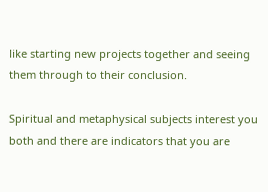like starting new projects together and seeing them through to their conclusion.

Spiritual and metaphysical subjects interest you both and there are indicators that you are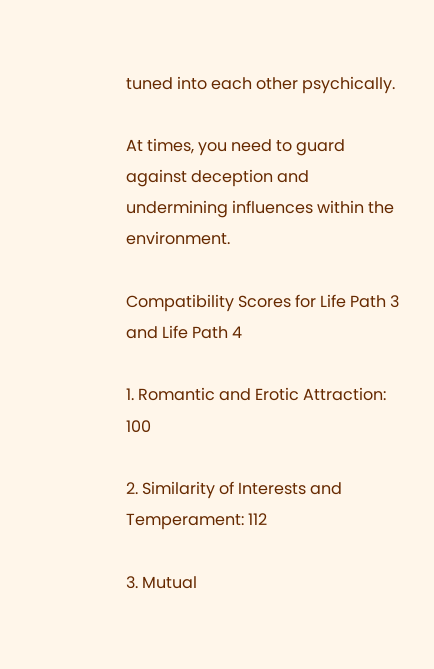tuned into each other psychically.

At times, you need to guard against deception and undermining influences within the environment.

Compatibility Scores for Life Path 3 and Life Path 4

1. Romantic and Erotic Attraction:  100

2. Similarity of Interests and Temperament: 112

3. Mutual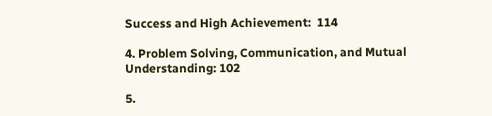Success and High Achievement:  114

4. Problem Solving, Communication, and Mutual Understanding: 102

5.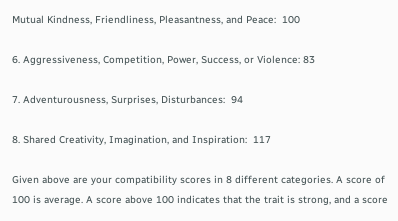Mutual Kindness, Friendliness, Pleasantness, and Peace:  100

6. Aggressiveness, Competition, Power, Success, or Violence: 83

7. Adventurousness, Surprises, Disturbances:  94

8. Shared Creativity, Imagination, and Inspiration:  117

Given above are your compatibility scores in 8 different categories. A score of 100 is average. A score above 100 indicates that the trait is strong, and a score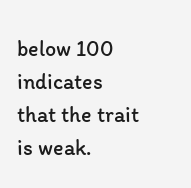below 100 indicates that the trait is weak.